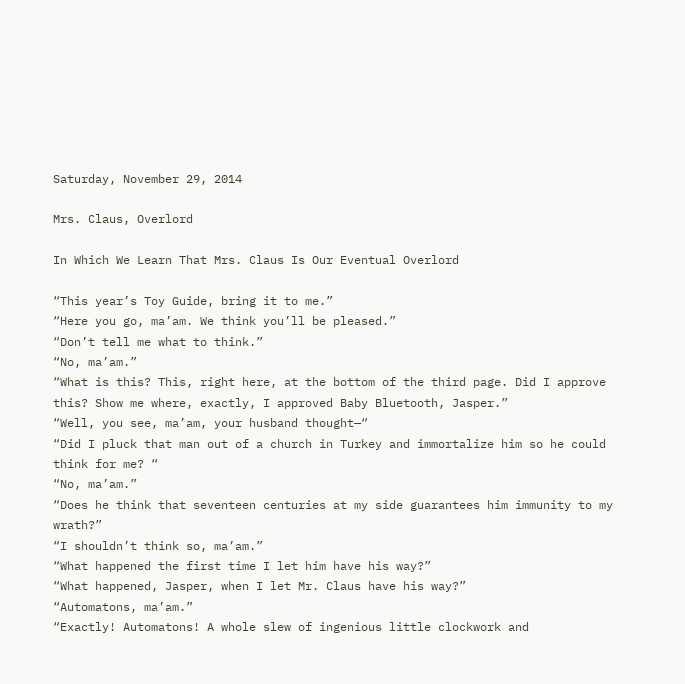Saturday, November 29, 2014

Mrs. Claus, Overlord

In Which We Learn That Mrs. Claus Is Our Eventual Overlord

“This year’s Toy Guide, bring it to me.”
“Here you go, ma’am. We think you’ll be pleased.”
“Don’t tell me what to think.”
“No, ma’am.”
“What is this? This, right here, at the bottom of the third page. Did I approve this? Show me where, exactly, I approved Baby Bluetooth, Jasper.”
“Well, you see, ma’am, your husband thought—“
“Did I pluck that man out of a church in Turkey and immortalize him so he could think for me? “
“No, ma’am.”
“Does he think that seventeen centuries at my side guarantees him immunity to my wrath?”
“I shouldn’t think so, ma’am.”
“What happened the first time I let him have his way?”
“What happened, Jasper, when I let Mr. Claus have his way?”
“Automatons, ma’am.”
“Exactly! Automatons! A whole slew of ingenious little clockwork and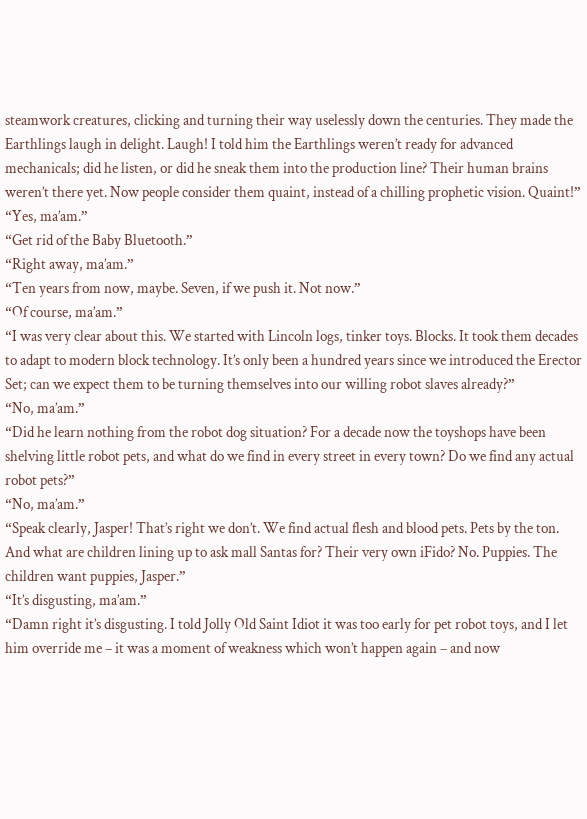steamwork creatures, clicking and turning their way uselessly down the centuries. They made the Earthlings laugh in delight. Laugh! I told him the Earthlings weren’t ready for advanced mechanicals; did he listen, or did he sneak them into the production line? Their human brains weren’t there yet. Now people consider them quaint, instead of a chilling prophetic vision. Quaint!”
“Yes, ma’am.”
“Get rid of the Baby Bluetooth.”
“Right away, ma’am.”
“Ten years from now, maybe. Seven, if we push it. Not now.”
“Of course, ma’am.”
“I was very clear about this. We started with Lincoln logs, tinker toys. Blocks. It took them decades to adapt to modern block technology. It’s only been a hundred years since we introduced the Erector Set; can we expect them to be turning themselves into our willing robot slaves already?”
“No, ma’am.”
“Did he learn nothing from the robot dog situation? For a decade now the toyshops have been shelving little robot pets, and what do we find in every street in every town? Do we find any actual robot pets?”
“No, ma’am.”
“Speak clearly, Jasper! That’s right we don’t. We find actual flesh and blood pets. Pets by the ton. And what are children lining up to ask mall Santas for? Their very own iFido? No. Puppies. The children want puppies, Jasper.”
“It’s disgusting, ma’am.”
“Damn right it’s disgusting. I told Jolly Old Saint Idiot it was too early for pet robot toys, and I let him override me – it was a moment of weakness which won’t happen again – and now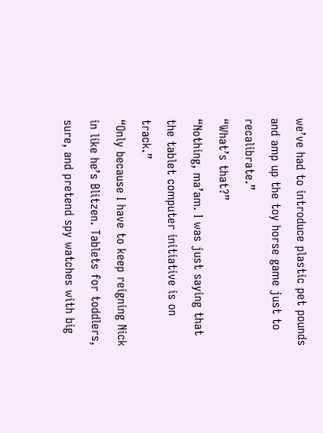we’ve had to introduce plastic pet pounds and amp up the toy horse game just to recalibrate.”
“What’s that?”
“Nothing, ma’am. I was just saying that the tablet computer initiative is on track.”
“Only because I have to keep reigning Nick in like he’s Blitzen. Tablets for toddlers, sure, and pretend spy watches with big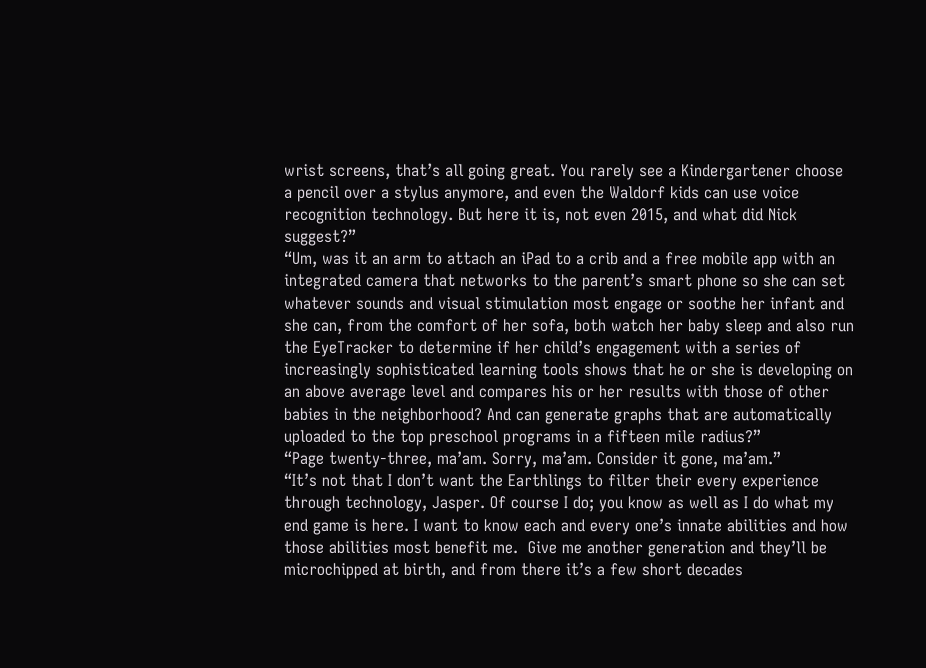wrist screens, that’s all going great. You rarely see a Kindergartener choose a pencil over a stylus anymore, and even the Waldorf kids can use voice recognition technology. But here it is, not even 2015, and what did Nick suggest?”
“Um, was it an arm to attach an iPad to a crib and a free mobile app with an integrated camera that networks to the parent’s smart phone so she can set whatever sounds and visual stimulation most engage or soothe her infant and she can, from the comfort of her sofa, both watch her baby sleep and also run the EyeTracker to determine if her child’s engagement with a series of increasingly sophisticated learning tools shows that he or she is developing on an above average level and compares his or her results with those of other babies in the neighborhood? And can generate graphs that are automatically uploaded to the top preschool programs in a fifteen mile radius?”
“Page twenty-three, ma’am. Sorry, ma’am. Consider it gone, ma’am.”
“It’s not that I don’t want the Earthlings to filter their every experience through technology, Jasper. Of course I do; you know as well as I do what my end game is here. I want to know each and every one’s innate abilities and how those abilities most benefit me.  Give me another generation and they’ll be microchipped at birth, and from there it’s a few short decades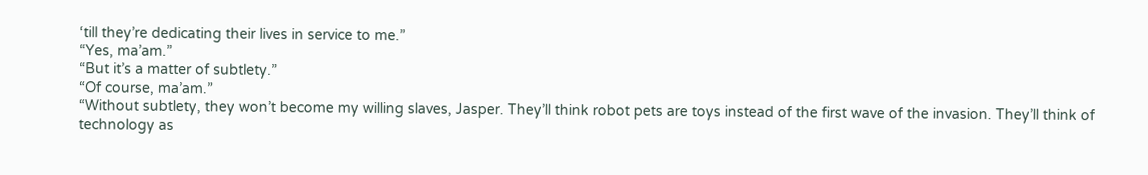‘till they’re dedicating their lives in service to me.”
“Yes, ma’am.”
“But it’s a matter of subtlety.”
“Of course, ma’am.”
“Without subtlety, they won’t become my willing slaves, Jasper. They’ll think robot pets are toys instead of the first wave of the invasion. They’ll think of technology as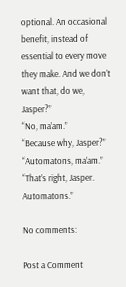optional. An occasional benefit, instead of essential to every move they make. And we don’t want that, do we, Jasper?”
“No, ma’am.”
“Because why, Jasper?”
“Automatons, ma’am.”
“That’s right, Jasper. Automatons.”

No comments:

Post a Comment